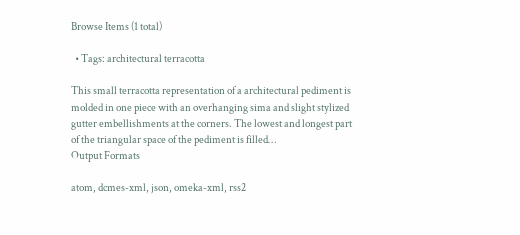Browse Items (1 total)

  • Tags: architectural terracotta

This small terracotta representation of a architectural pediment is molded in one piece with an overhanging sima and slight stylized gutter embellishments at the corners. The lowest and longest part of the triangular space of the pediment is filled…
Output Formats

atom, dcmes-xml, json, omeka-xml, rss2